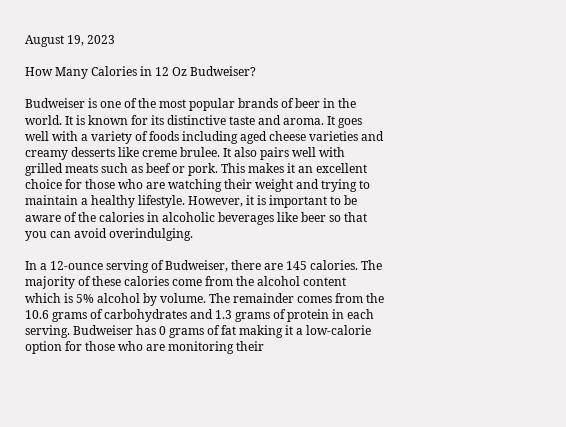August 19, 2023

How Many Calories in 12 Oz Budweiser?

Budweiser is one of the most popular brands of beer in the world. It is known for its distinctive taste and aroma. It goes well with a variety of foods including aged cheese varieties and creamy desserts like creme brulee. It also pairs well with grilled meats such as beef or pork. This makes it an excellent choice for those who are watching their weight and trying to maintain a healthy lifestyle. However, it is important to be aware of the calories in alcoholic beverages like beer so that you can avoid overindulging.

In a 12-ounce serving of Budweiser, there are 145 calories. The majority of these calories come from the alcohol content which is 5% alcohol by volume. The remainder comes from the 10.6 grams of carbohydrates and 1.3 grams of protein in each serving. Budweiser has 0 grams of fat making it a low-calorie option for those who are monitoring their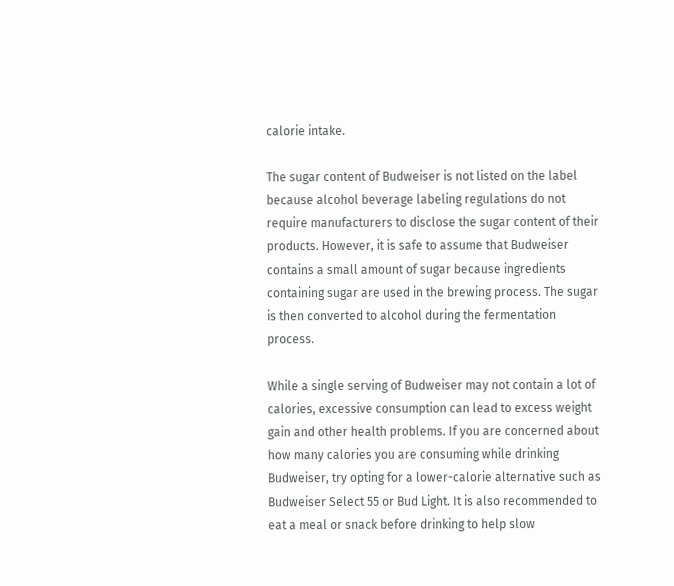calorie intake.

The sugar content of Budweiser is not listed on the label because alcohol beverage labeling regulations do not require manufacturers to disclose the sugar content of their products. However, it is safe to assume that Budweiser contains a small amount of sugar because ingredients containing sugar are used in the brewing process. The sugar is then converted to alcohol during the fermentation process.

While a single serving of Budweiser may not contain a lot of calories, excessive consumption can lead to excess weight gain and other health problems. If you are concerned about how many calories you are consuming while drinking Budweiser, try opting for a lower-calorie alternative such as Budweiser Select 55 or Bud Light. It is also recommended to eat a meal or snack before drinking to help slow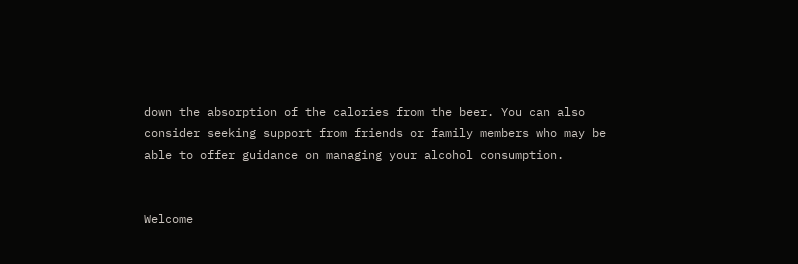down the absorption of the calories from the beer. You can also consider seeking support from friends or family members who may be able to offer guidance on managing your alcohol consumption.


Welcome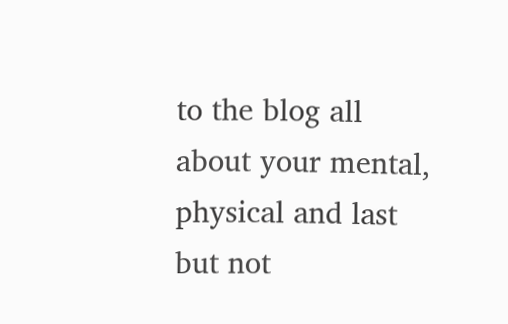to the blog all about your mental, physical and last but not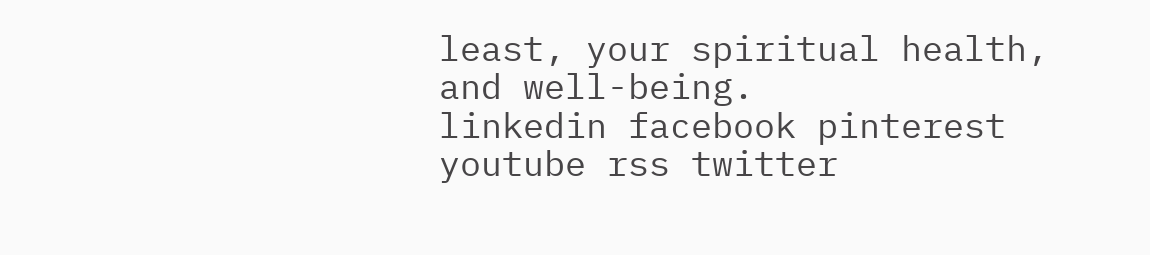least, your spiritual health, and well-being.
linkedin facebook pinterest youtube rss twitter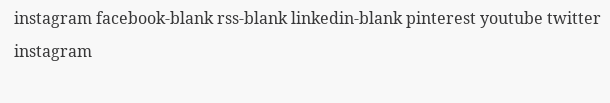instagram facebook-blank rss-blank linkedin-blank pinterest youtube twitter instagram